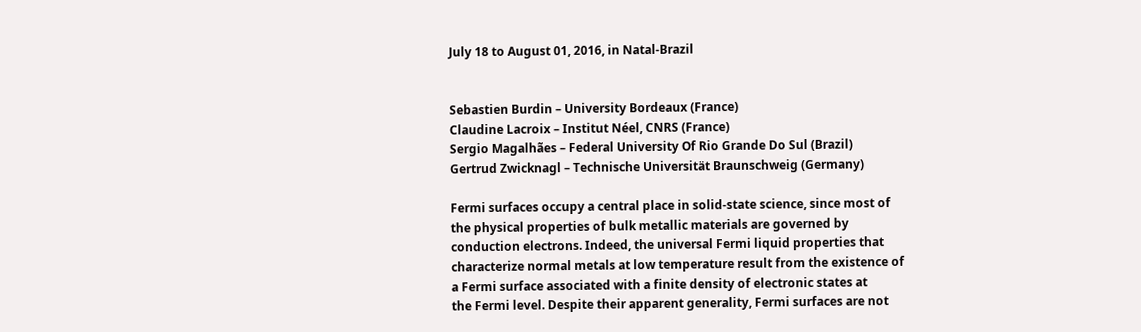July 18 to August 01, 2016, in Natal-Brazil


Sebastien Burdin – University Bordeaux (France)
Claudine Lacroix – Institut Néel, CNRS (France)
Sergio Magalhães – Federal University Of Rio Grande Do Sul (Brazil)
Gertrud Zwicknagl – Technische Universität Braunschweig (Germany)

Fermi surfaces occupy a central place in solid-state science, since most of
the physical properties of bulk metallic materials are governed by
conduction electrons. Indeed, the universal Fermi liquid properties that
characterize normal metals at low temperature result from the existence of
a Fermi surface associated with a finite density of electronic states at
the Fermi level. Despite their apparent generality, Fermi surfaces are not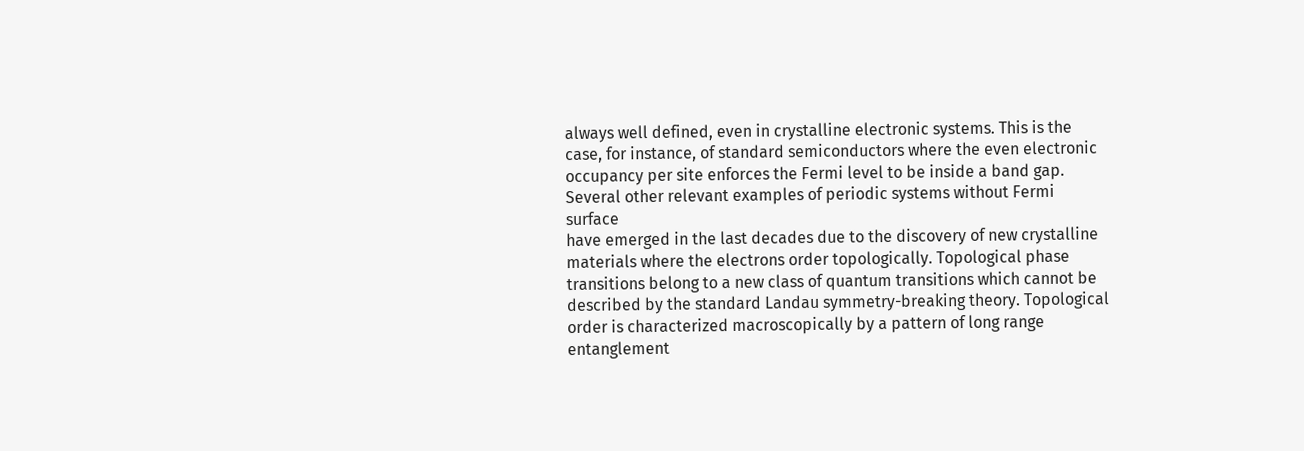always well defined, even in crystalline electronic systems. This is the
case, for instance, of standard semiconductors where the even electronic
occupancy per site enforces the Fermi level to be inside a band gap.
Several other relevant examples of periodic systems without Fermi surface
have emerged in the last decades due to the discovery of new crystalline
materials where the electrons order topologically. Topological phase
transitions belong to a new class of quantum transitions which cannot be
described by the standard Landau symmetry-breaking theory. Topological
order is characterized macroscopically by a pattern of long range
entanglement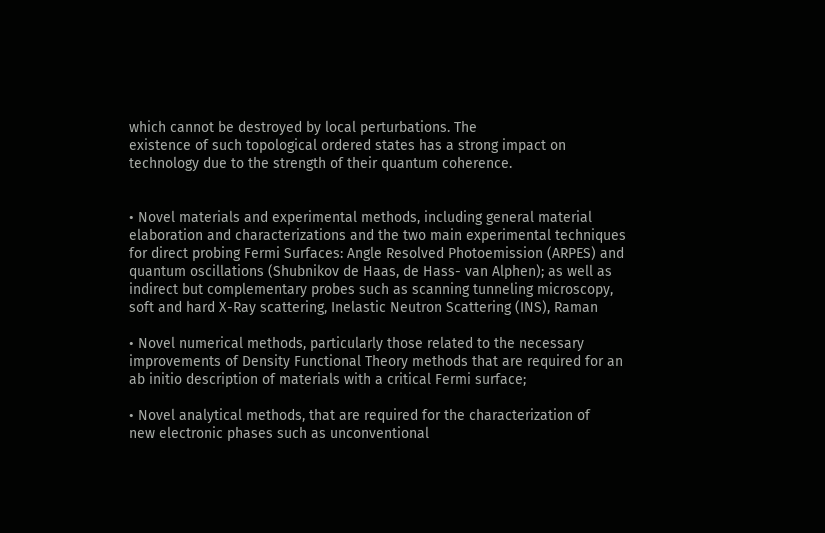which cannot be destroyed by local perturbations. The
existence of such topological ordered states has a strong impact on
technology due to the strength of their quantum coherence.


• Novel materials and experimental methods, including general material
elaboration and characterizations and the two main experimental techniques
for direct probing Fermi Surfaces: Angle Resolved Photoemission (ARPES) and
quantum oscillations (Shubnikov de Haas, de Hass- van Alphen); as well as
indirect but complementary probes such as scanning tunneling microscopy,
soft and hard X-Ray scattering, Inelastic Neutron Scattering (INS), Raman

• Novel numerical methods, particularly those related to the necessary
improvements of Density Functional Theory methods that are required for an
ab initio description of materials with a critical Fermi surface;

• Novel analytical methods, that are required for the characterization of
new electronic phases such as unconventional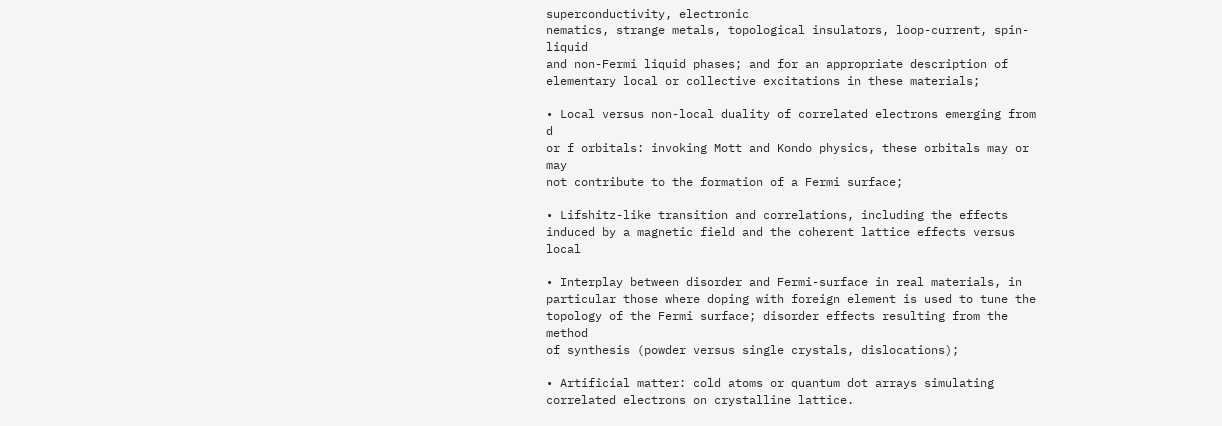superconductivity, electronic
nematics, strange metals, topological insulators, loop-current, spin-liquid
and non-Fermi liquid phases; and for an appropriate description of
elementary local or collective excitations in these materials;

• Local versus non-local duality of correlated electrons emerging from d
or f orbitals: invoking Mott and Kondo physics, these orbitals may or may
not contribute to the formation of a Fermi surface;

• Lifshitz-like transition and correlations, including the effects
induced by a magnetic field and the coherent lattice effects versus local

• Interplay between disorder and Fermi-surface in real materials, in
particular those where doping with foreign element is used to tune the
topology of the Fermi surface; disorder effects resulting from the method
of synthesis (powder versus single crystals, dislocations);

• Artificial matter: cold atoms or quantum dot arrays simulating
correlated electrons on crystalline lattice.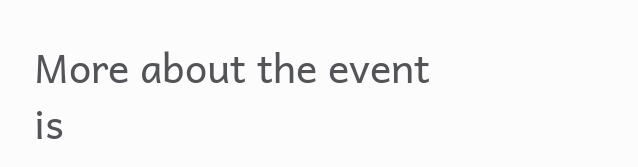More about the event is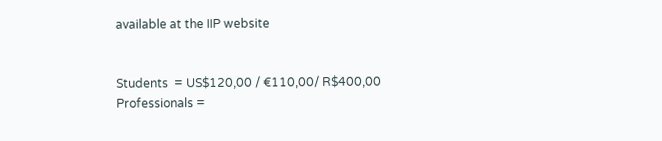available at the IIP website


Students  = US$120,00 / €110,00/ R$400,00
Professionals =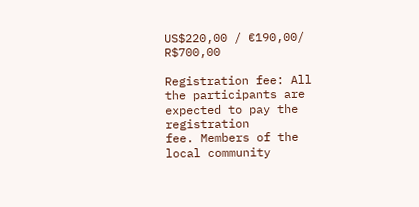US$220,00 / €190,00/ R$700,00

Registration fee: All the participants are expected to pay the registration
fee. Members of the local community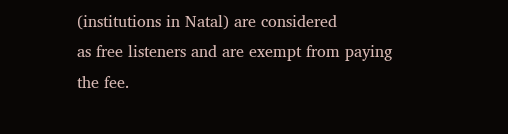(institutions in Natal) are considered
as free listeners and are exempt from paying the fee.